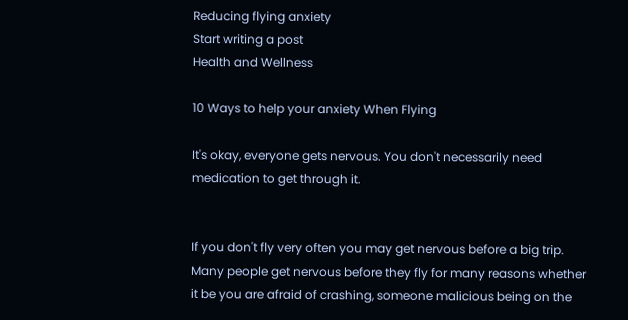Reducing flying anxiety
Start writing a post
Health and Wellness

10 Ways to help your anxiety When Flying

It's okay, everyone gets nervous. You don't necessarily need medication to get through it.


If you don't fly very often you may get nervous before a big trip. Many people get nervous before they fly for many reasons whether it be you are afraid of crashing, someone malicious being on the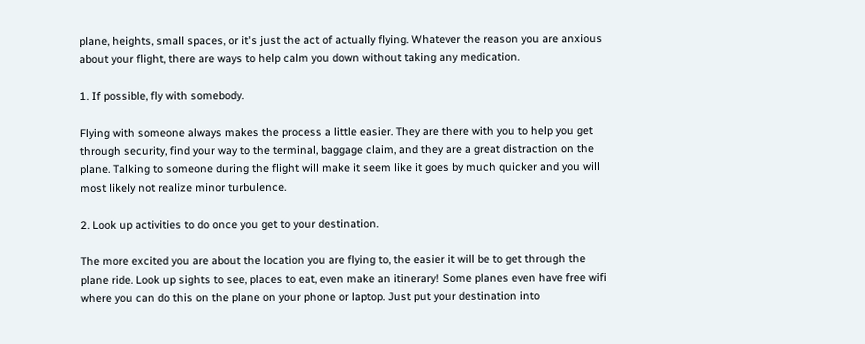plane, heights, small spaces, or it's just the act of actually flying. Whatever the reason you are anxious about your flight, there are ways to help calm you down without taking any medication.

1. If possible, fly with somebody.

Flying with someone always makes the process a little easier. They are there with you to help you get through security, find your way to the terminal, baggage claim, and they are a great distraction on the plane. Talking to someone during the flight will make it seem like it goes by much quicker and you will most likely not realize minor turbulence.

2. Look up activities to do once you get to your destination.

The more excited you are about the location you are flying to, the easier it will be to get through the plane ride. Look up sights to see, places to eat, even make an itinerary! Some planes even have free wifi where you can do this on the plane on your phone or laptop. Just put your destination into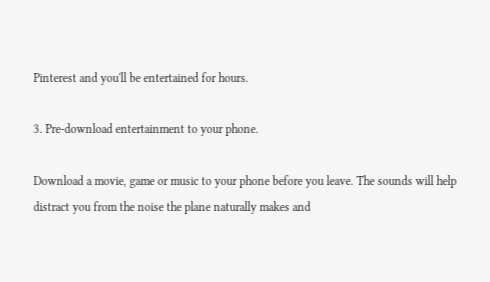Pinterest and you'll be entertained for hours.

3. Pre-download entertainment to your phone.

Download a movie, game or music to your phone before you leave. The sounds will help distract you from the noise the plane naturally makes and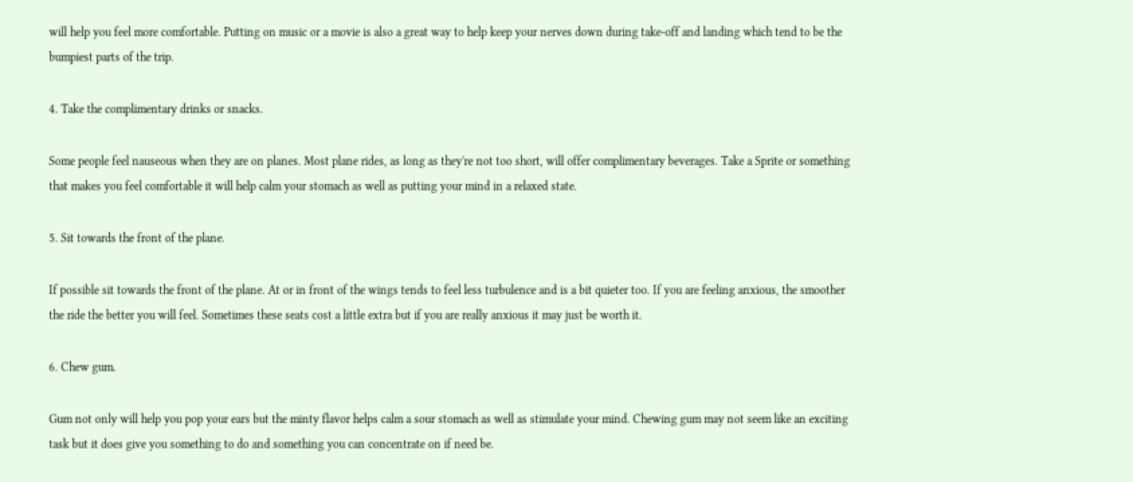will help you feel more comfortable. Putting on music or a movie is also a great way to help keep your nerves down during take-off and landing which tend to be the bumpiest parts of the trip.

4. Take the complimentary drinks or snacks.

Some people feel nauseous when they are on planes. Most plane rides, as long as they're not too short, will offer complimentary beverages. Take a Sprite or something that makes you feel comfortable it will help calm your stomach as well as putting your mind in a relaxed state.

5. Sit towards the front of the plane.

If possible sit towards the front of the plane. At or in front of the wings tends to feel less turbulence and is a bit quieter too. If you are feeling anxious, the smoother the ride the better you will feel. Sometimes these seats cost a little extra but if you are really anxious it may just be worth it.

6. Chew gum.

Gum not only will help you pop your ears but the minty flavor helps calm a sour stomach as well as stimulate your mind. Chewing gum may not seem like an exciting task but it does give you something to do and something you can concentrate on if need be.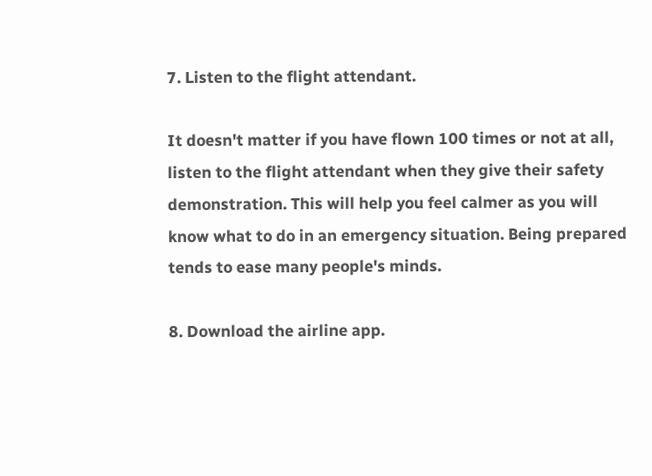7. Listen to the flight attendant.

It doesn't matter if you have flown 100 times or not at all, listen to the flight attendant when they give their safety demonstration. This will help you feel calmer as you will know what to do in an emergency situation. Being prepared tends to ease many people's minds.

8. Download the airline app.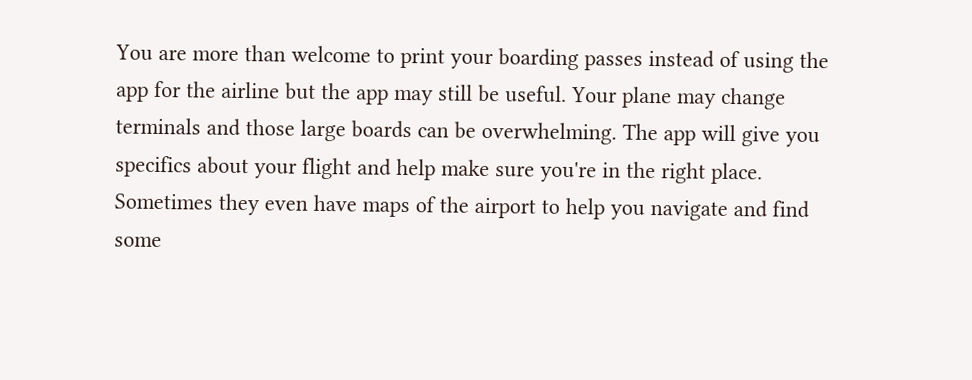You are more than welcome to print your boarding passes instead of using the app for the airline but the app may still be useful. Your plane may change terminals and those large boards can be overwhelming. The app will give you specifics about your flight and help make sure you're in the right place. Sometimes they even have maps of the airport to help you navigate and find some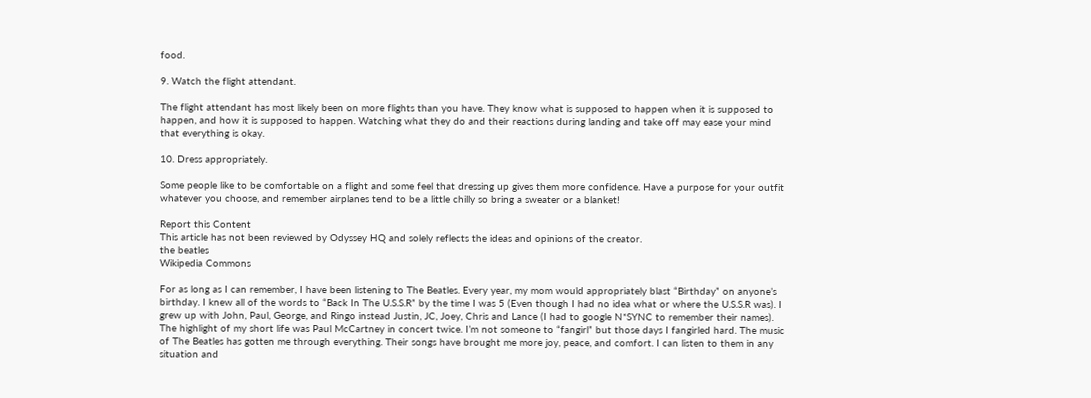food.

9. Watch the flight attendant.

The flight attendant has most likely been on more flights than you have. They know what is supposed to happen when it is supposed to happen, and how it is supposed to happen. Watching what they do and their reactions during landing and take off may ease your mind that everything is okay.

10. Dress appropriately.

Some people like to be comfortable on a flight and some feel that dressing up gives them more confidence. Have a purpose for your outfit whatever you choose, and remember airplanes tend to be a little chilly so bring a sweater or a blanket!

Report this Content
This article has not been reviewed by Odyssey HQ and solely reflects the ideas and opinions of the creator.
the beatles
Wikipedia Commons

For as long as I can remember, I have been listening to The Beatles. Every year, my mom would appropriately blast “Birthday” on anyone’s birthday. I knew all of the words to “Back In The U.S.S.R” by the time I was 5 (Even though I had no idea what or where the U.S.S.R was). I grew up with John, Paul, George, and Ringo instead Justin, JC, Joey, Chris and Lance (I had to google N*SYNC to remember their names). The highlight of my short life was Paul McCartney in concert twice. I’m not someone to “fangirl” but those days I fangirled hard. The music of The Beatles has gotten me through everything. Their songs have brought me more joy, peace, and comfort. I can listen to them in any situation and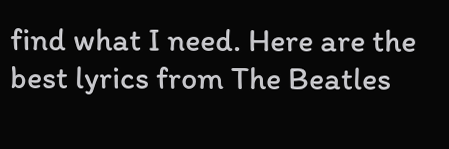find what I need. Here are the best lyrics from The Beatles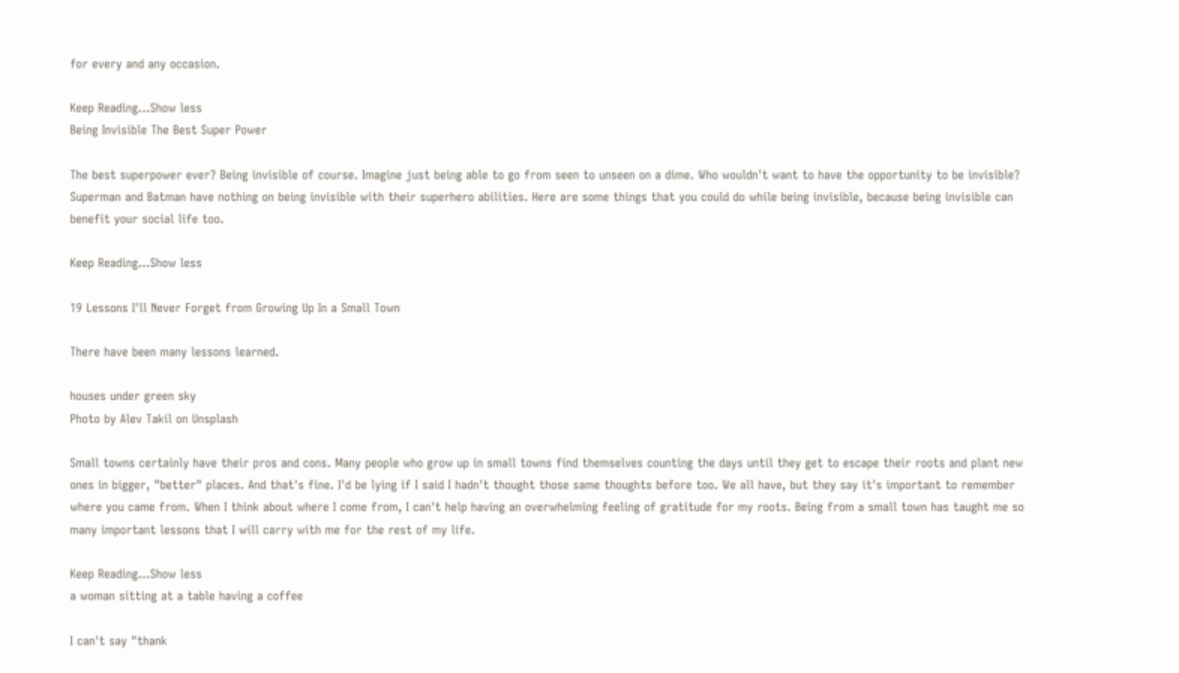for every and any occasion.

Keep Reading...Show less
Being Invisible The Best Super Power

The best superpower ever? Being invisible of course. Imagine just being able to go from seen to unseen on a dime. Who wouldn't want to have the opportunity to be invisible? Superman and Batman have nothing on being invisible with their superhero abilities. Here are some things that you could do while being invisible, because being invisible can benefit your social life too.

Keep Reading...Show less

19 Lessons I'll Never Forget from Growing Up In a Small Town

There have been many lessons learned.

houses under green sky
Photo by Alev Takil on Unsplash

Small towns certainly have their pros and cons. Many people who grow up in small towns find themselves counting the days until they get to escape their roots and plant new ones in bigger, "better" places. And that's fine. I'd be lying if I said I hadn't thought those same thoughts before too. We all have, but they say it's important to remember where you came from. When I think about where I come from, I can't help having an overwhelming feeling of gratitude for my roots. Being from a small town has taught me so many important lessons that I will carry with me for the rest of my life.

Keep Reading...Show less
a woman sitting at a table having a coffee

I can't say "thank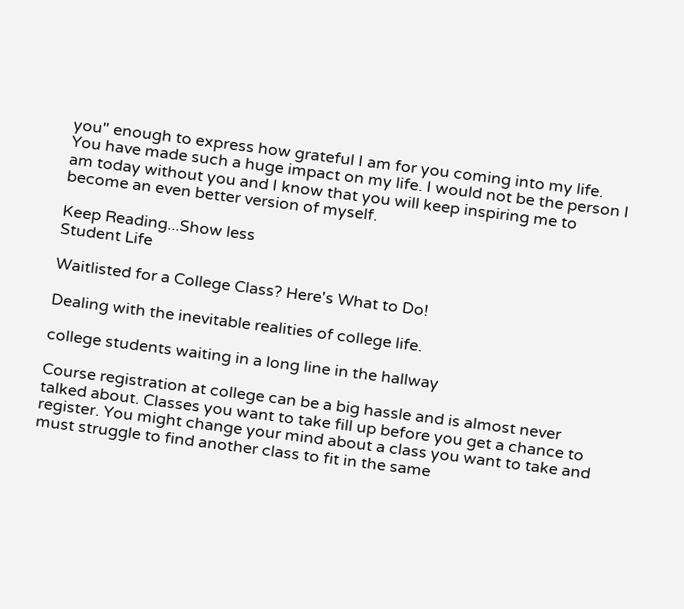you" enough to express how grateful I am for you coming into my life. You have made such a huge impact on my life. I would not be the person I am today without you and I know that you will keep inspiring me to become an even better version of myself.

Keep Reading...Show less
Student Life

Waitlisted for a College Class? Here's What to Do!

Dealing with the inevitable realities of college life.

college students waiting in a long line in the hallway

Course registration at college can be a big hassle and is almost never talked about. Classes you want to take fill up before you get a chance to register. You might change your mind about a class you want to take and must struggle to find another class to fit in the same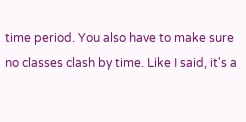time period. You also have to make sure no classes clash by time. Like I said, it's a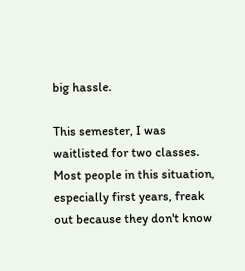big hassle.

This semester, I was waitlisted for two classes. Most people in this situation, especially first years, freak out because they don't know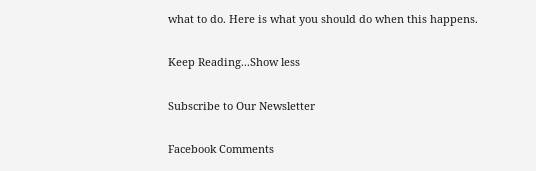what to do. Here is what you should do when this happens.

Keep Reading...Show less

Subscribe to Our Newsletter

Facebook Comments